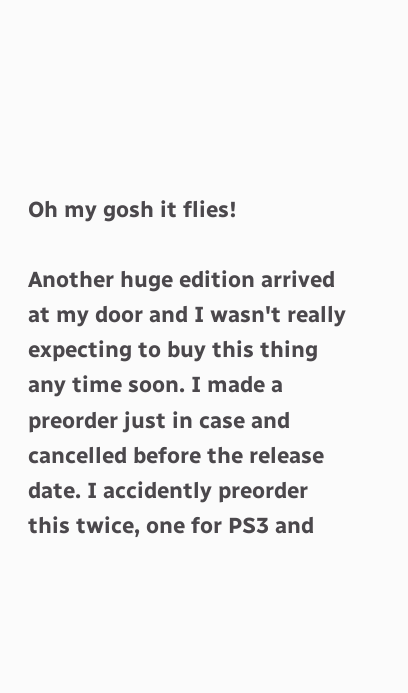Oh my gosh it flies!

Another huge edition arrived at my door and I wasn't really expecting to buy this thing any time soon. I made a preorder just in case and cancelled before the release date. I accidently preorder this twice, one for PS3 and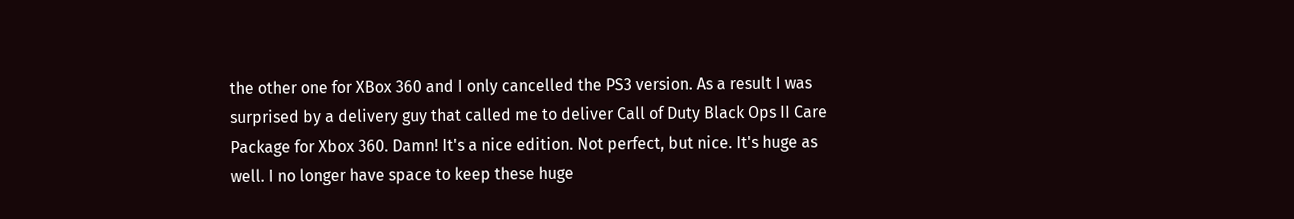the other one for XBox 360 and I only cancelled the PS3 version. As a result I was surprised by a delivery guy that called me to deliver Call of Duty Black Ops II Care Package for Xbox 360. Damn! It's a nice edition. Not perfect, but nice. It's huge as well. I no longer have space to keep these huge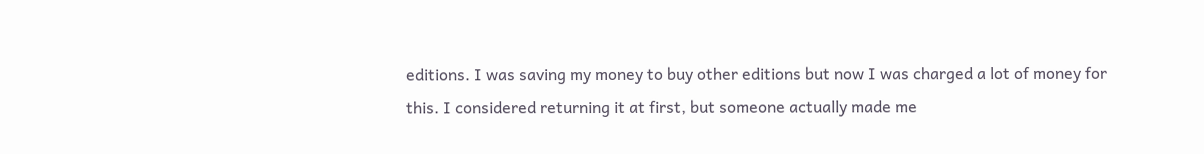editions. I was saving my money to buy other editions but now I was charged a lot of money for this. I considered returning it at first, but someone actually made me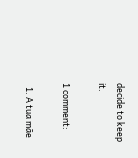decide to keep it.

1 comment:

  1. A tua mãe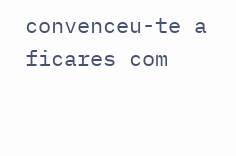convenceu-te a ficares com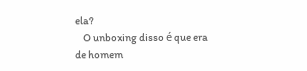ela?
    O unboxing disso é que era de homem